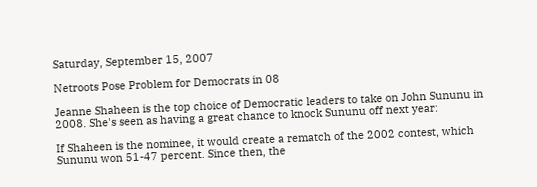Saturday, September 15, 2007

Netroots Pose Problem for Democrats in 08

Jeanne Shaheen is the top choice of Democratic leaders to take on John Sununu in 2008. She's seen as having a great chance to knock Sununu off next year:

If Shaheen is the nominee, it would create a rematch of the 2002 contest, which Sununu won 51-47 percent. Since then, the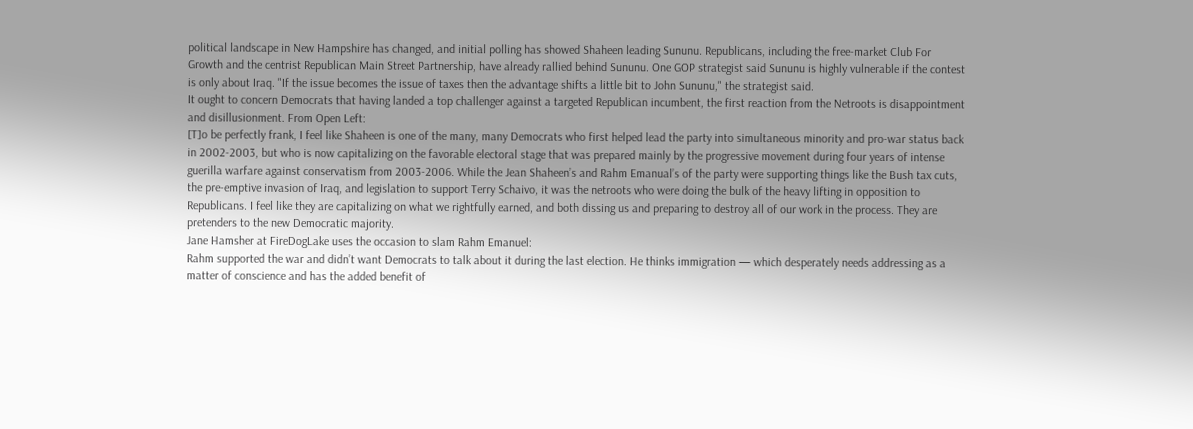political landscape in New Hampshire has changed, and initial polling has showed Shaheen leading Sununu. Republicans, including the free-market Club For Growth and the centrist Republican Main Street Partnership, have already rallied behind Sununu. One GOP strategist said Sununu is highly vulnerable if the contest is only about Iraq. "If the issue becomes the issue of taxes then the advantage shifts a little bit to John Sununu," the strategist said.
It ought to concern Democrats that having landed a top challenger against a targeted Republican incumbent, the first reaction from the Netroots is disappointment and disillusionment. From Open Left:
[T]o be perfectly frank, I feel like Shaheen is one of the many, many Democrats who first helped lead the party into simultaneous minority and pro-war status back in 2002-2003, but who is now capitalizing on the favorable electoral stage that was prepared mainly by the progressive movement during four years of intense guerilla warfare against conservatism from 2003-2006. While the Jean Shaheen’s and Rahm Emanual’s of the party were supporting things like the Bush tax cuts, the pre-emptive invasion of Iraq, and legislation to support Terry Schaivo, it was the netroots who were doing the bulk of the heavy lifting in opposition to Republicans. I feel like they are capitalizing on what we rightfully earned, and both dissing us and preparing to destroy all of our work in the process. They are pretenders to the new Democratic majority.
Jane Hamsher at FireDogLake uses the occasion to slam Rahm Emanuel:
Rahm supported the war and didn’t want Democrats to talk about it during the last election. He thinks immigration — which desperately needs addressing as a matter of conscience and has the added benefit of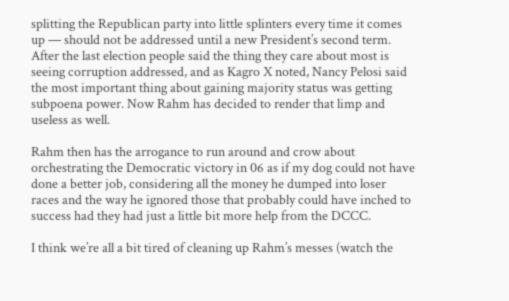splitting the Republican party into little splinters every time it comes up — should not be addressed until a new President’s second term. After the last election people said the thing they care about most is seeing corruption addressed, and as Kagro X noted, Nancy Pelosi said the most important thing about gaining majority status was getting subpoena power. Now Rahm has decided to render that limp and useless as well.

Rahm then has the arrogance to run around and crow about orchestrating the Democratic victory in 06 as if my dog could not have done a better job, considering all the money he dumped into loser races and the way he ignored those that probably could have inched to success had they had just a little bit more help from the DCCC.

I think we’re all a bit tired of cleaning up Rahm’s messes (watch the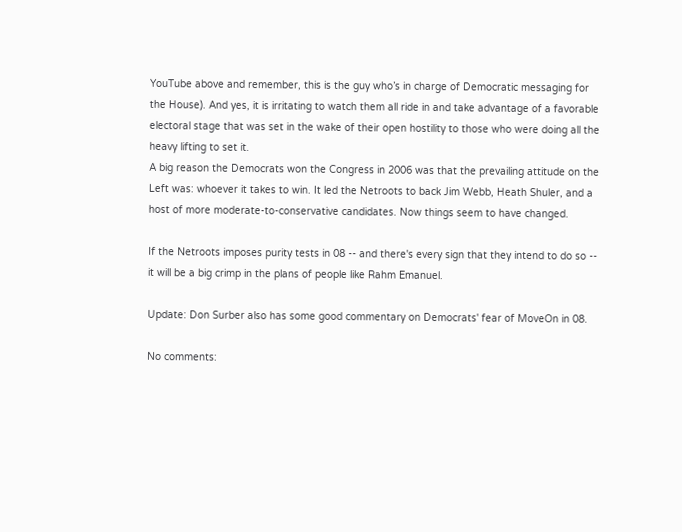YouTube above and remember, this is the guy who’s in charge of Democratic messaging for the House). And yes, it is irritating to watch them all ride in and take advantage of a favorable electoral stage that was set in the wake of their open hostility to those who were doing all the heavy lifting to set it.
A big reason the Democrats won the Congress in 2006 was that the prevailing attitude on the Left was: whoever it takes to win. It led the Netroots to back Jim Webb, Heath Shuler, and a host of more moderate-to-conservative candidates. Now things seem to have changed.

If the Netroots imposes purity tests in 08 -- and there's every sign that they intend to do so -- it will be a big crimp in the plans of people like Rahm Emanuel.

Update: Don Surber also has some good commentary on Democrats' fear of MoveOn in 08.

No comments: